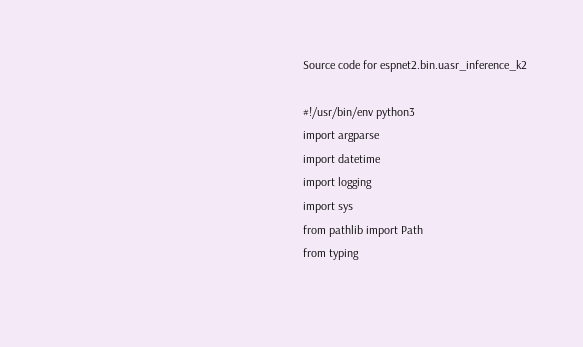Source code for espnet2.bin.uasr_inference_k2

#!/usr/bin/env python3
import argparse
import datetime
import logging
import sys
from pathlib import Path
from typing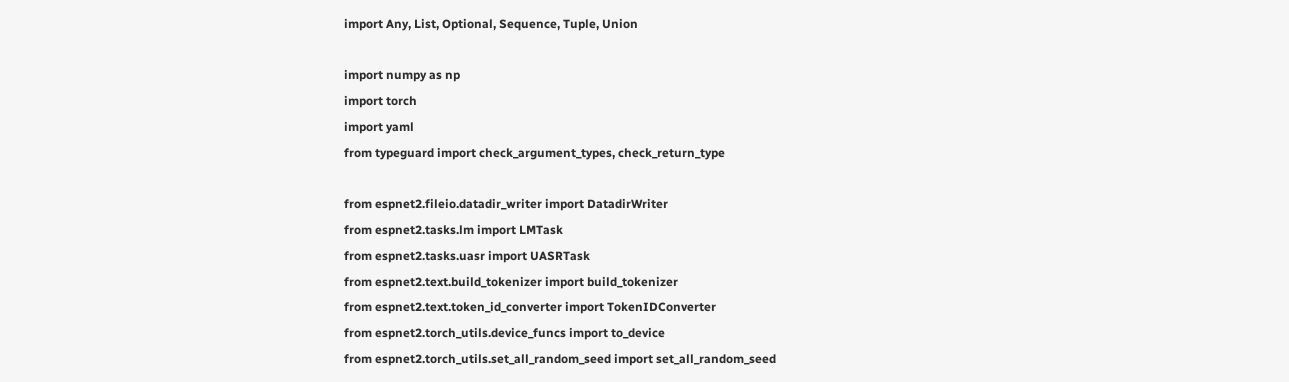import Any, List, Optional, Sequence, Tuple, Union

import numpy as np
import torch
import yaml
from typeguard import check_argument_types, check_return_type

from espnet2.fileio.datadir_writer import DatadirWriter
from espnet2.tasks.lm import LMTask
from espnet2.tasks.uasr import UASRTask
from espnet2.text.build_tokenizer import build_tokenizer
from espnet2.text.token_id_converter import TokenIDConverter
from espnet2.torch_utils.device_funcs import to_device
from espnet2.torch_utils.set_all_random_seed import set_all_random_seed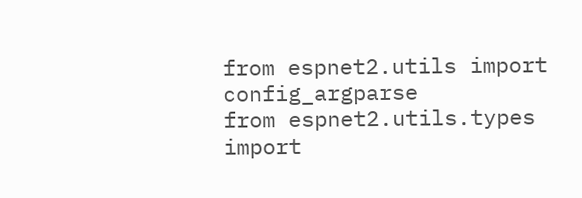from espnet2.utils import config_argparse
from espnet2.utils.types import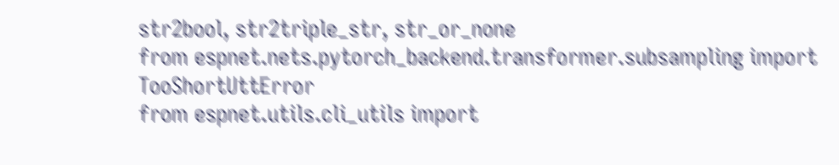str2bool, str2triple_str, str_or_none
from espnet.nets.pytorch_backend.transformer.subsampling import TooShortUttError
from espnet.utils.cli_utils import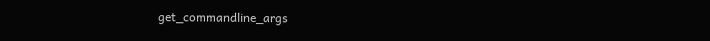get_commandline_args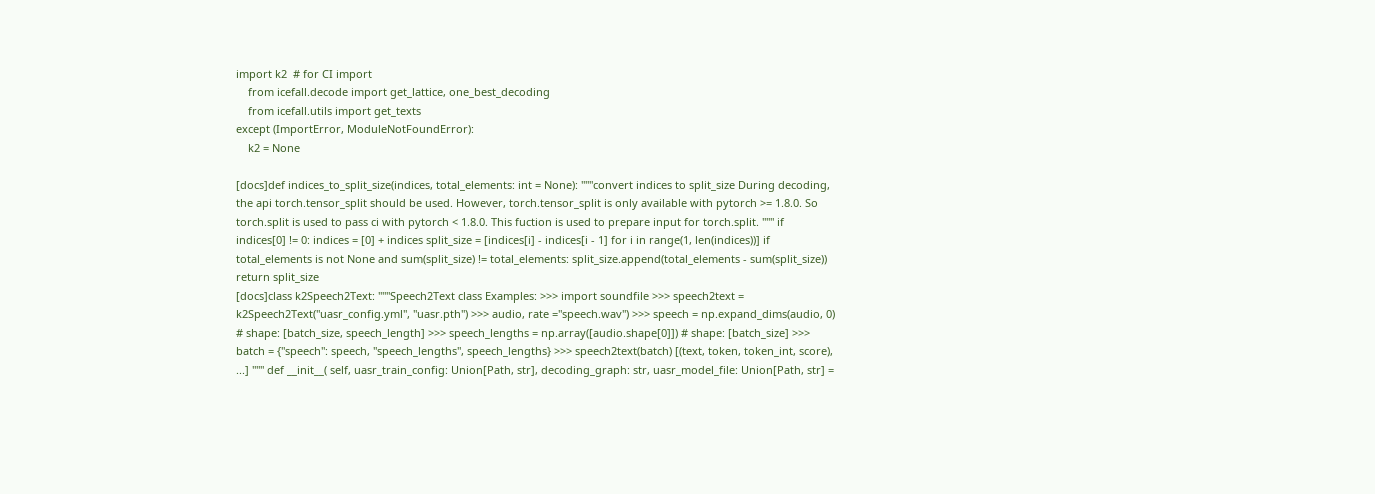import k2  # for CI import
    from icefall.decode import get_lattice, one_best_decoding
    from icefall.utils import get_texts
except (ImportError, ModuleNotFoundError):
    k2 = None

[docs]def indices_to_split_size(indices, total_elements: int = None): """convert indices to split_size During decoding, the api torch.tensor_split should be used. However, torch.tensor_split is only available with pytorch >= 1.8.0. So torch.split is used to pass ci with pytorch < 1.8.0. This fuction is used to prepare input for torch.split. """ if indices[0] != 0: indices = [0] + indices split_size = [indices[i] - indices[i - 1] for i in range(1, len(indices))] if total_elements is not None and sum(split_size) != total_elements: split_size.append(total_elements - sum(split_size)) return split_size
[docs]class k2Speech2Text: """Speech2Text class Examples: >>> import soundfile >>> speech2text = k2Speech2Text("uasr_config.yml", "uasr.pth") >>> audio, rate ="speech.wav") >>> speech = np.expand_dims(audio, 0) # shape: [batch_size, speech_length] >>> speech_lengths = np.array([audio.shape[0]]) # shape: [batch_size] >>> batch = {"speech": speech, "speech_lengths", speech_lengths} >>> speech2text(batch) [(text, token, token_int, score), ...] """ def __init__( self, uasr_train_config: Union[Path, str], decoding_graph: str, uasr_model_file: Union[Path, str] =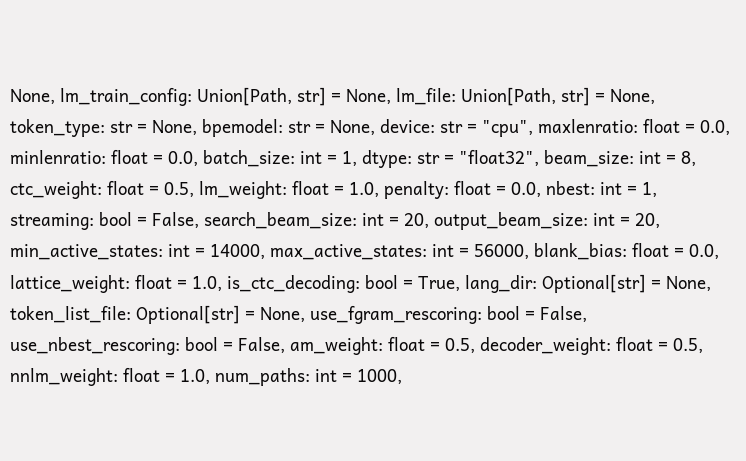None, lm_train_config: Union[Path, str] = None, lm_file: Union[Path, str] = None, token_type: str = None, bpemodel: str = None, device: str = "cpu", maxlenratio: float = 0.0, minlenratio: float = 0.0, batch_size: int = 1, dtype: str = "float32", beam_size: int = 8, ctc_weight: float = 0.5, lm_weight: float = 1.0, penalty: float = 0.0, nbest: int = 1, streaming: bool = False, search_beam_size: int = 20, output_beam_size: int = 20, min_active_states: int = 14000, max_active_states: int = 56000, blank_bias: float = 0.0, lattice_weight: float = 1.0, is_ctc_decoding: bool = True, lang_dir: Optional[str] = None, token_list_file: Optional[str] = None, use_fgram_rescoring: bool = False, use_nbest_rescoring: bool = False, am_weight: float = 0.5, decoder_weight: float = 0.5, nnlm_weight: float = 1.0, num_paths: int = 1000,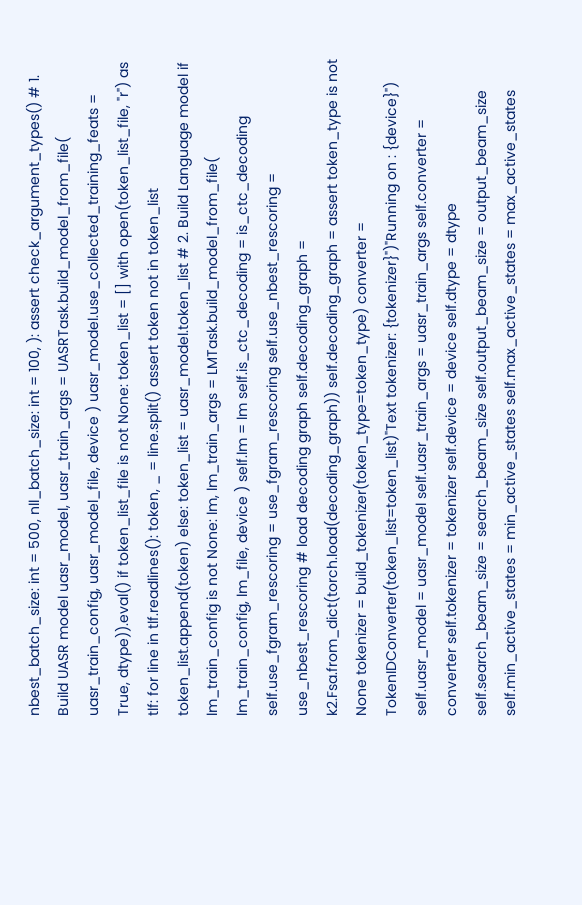nbest_batch_size: int = 500, nll_batch_size: int = 100, ): assert check_argument_types() # 1. Build UASR model uasr_model, uasr_train_args = UASRTask.build_model_from_file( uasr_train_config, uasr_model_file, device ) uasr_model.use_collected_training_feats = True, dtype)).eval() if token_list_file is not None: token_list = [] with open(token_list_file, "r") as tlf: for line in tlf.readlines(): token, _ = line.split() assert token not in token_list token_list.append(token) else: token_list = uasr_model.token_list # 2. Build Language model if lm_train_config is not None: lm, lm_train_args = LMTask.build_model_from_file( lm_train_config, lm_file, device ) self.lm = lm self.is_ctc_decoding = is_ctc_decoding self.use_fgram_rescoring = use_fgram_rescoring self.use_nbest_rescoring = use_nbest_rescoring # load decoding graph self.decoding_graph = k2.Fsa.from_dict(torch.load(decoding_graph)) self.decoding_graph = assert token_type is not None tokenizer = build_tokenizer(token_type=token_type) converter = TokenIDConverter(token_list=token_list)"Text tokenizer: {tokenizer}")"Running on : {device}") self.uasr_model = uasr_model self.uasr_train_args = uasr_train_args self.converter = converter self.tokenizer = tokenizer self.device = device self.dtype = dtype self.search_beam_size = search_beam_size self.output_beam_size = output_beam_size self.min_active_states = min_active_states self.max_active_states = max_active_states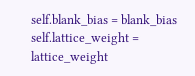self.blank_bias = blank_bias self.lattice_weight = lattice_weight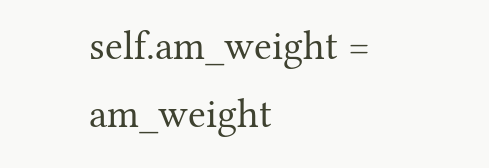self.am_weight = am_weight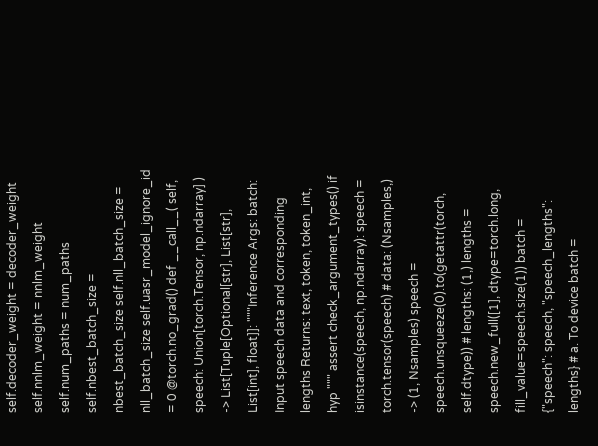self.decoder_weight = decoder_weight self.nnlm_weight = nnlm_weight self.num_paths = num_paths self.nbest_batch_size = nbest_batch_size self.nll_batch_size = nll_batch_size self.uasr_model_ignore_id = 0 @torch.no_grad() def __call__( self, speech: Union[torch.Tensor, np.ndarray] ) -> List[Tuple[Optional[str], List[str], List[int], float]]: """Inference Args: batch: Input speech data and corresponding lengths Returns: text, token, token_int, hyp """ assert check_argument_types() if isinstance(speech, np.ndarray): speech = torch.tensor(speech) # data: (Nsamples,) -> (1, Nsamples) speech = speech.unsqueeze(0).to(getattr(torch, self.dtype)) # lengths: (1,) lengths = speech.new_full([1], dtype=torch.long, fill_value=speech.size(1)) batch = {"speech": speech, "speech_lengths": lengths} # a. To device batch =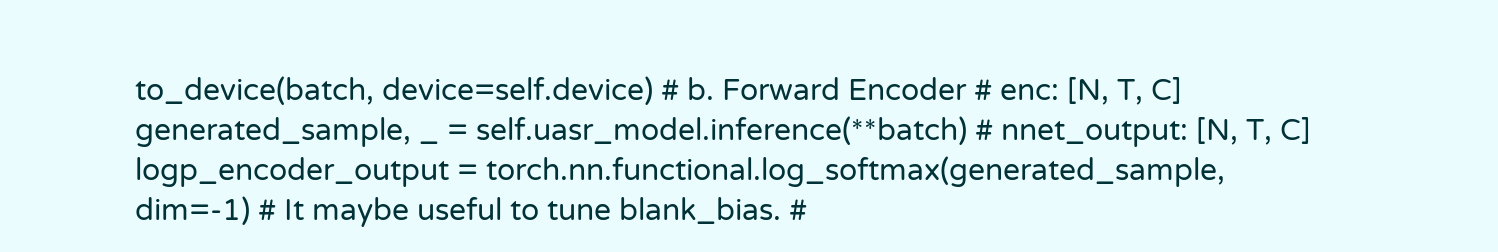to_device(batch, device=self.device) # b. Forward Encoder # enc: [N, T, C] generated_sample, _ = self.uasr_model.inference(**batch) # nnet_output: [N, T, C] logp_encoder_output = torch.nn.functional.log_softmax(generated_sample, dim=-1) # It maybe useful to tune blank_bias. #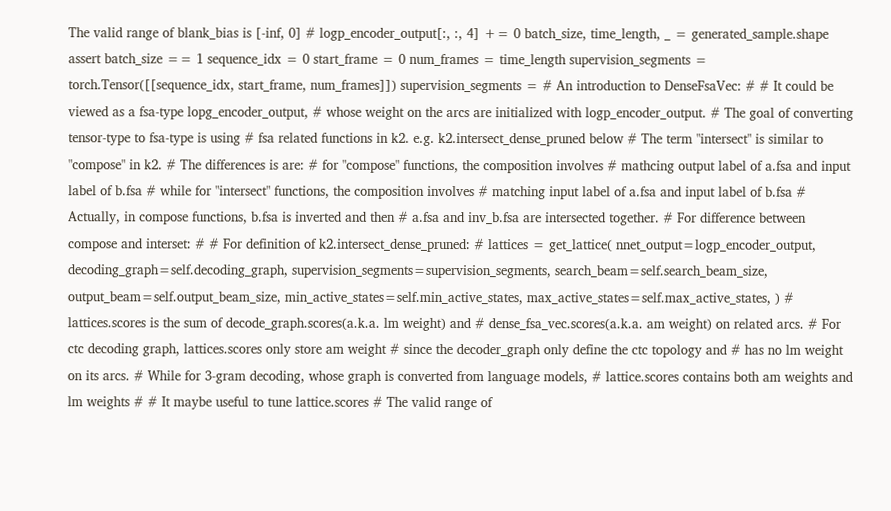The valid range of blank_bias is [-inf, 0] # logp_encoder_output[:, :, 4] += 0 batch_size, time_length, _ = generated_sample.shape assert batch_size == 1 sequence_idx = 0 start_frame = 0 num_frames = time_length supervision_segments = torch.Tensor([[sequence_idx, start_frame, num_frames]]) supervision_segments = # An introduction to DenseFsaVec: # # It could be viewed as a fsa-type lopg_encoder_output, # whose weight on the arcs are initialized with logp_encoder_output. # The goal of converting tensor-type to fsa-type is using # fsa related functions in k2. e.g. k2.intersect_dense_pruned below # The term "intersect" is similar to "compose" in k2. # The differences is are: # for "compose" functions, the composition involves # mathcing output label of a.fsa and input label of b.fsa # while for "intersect" functions, the composition involves # matching input label of a.fsa and input label of b.fsa # Actually, in compose functions, b.fsa is inverted and then # a.fsa and inv_b.fsa are intersected together. # For difference between compose and interset: # # For definition of k2.intersect_dense_pruned: # lattices = get_lattice( nnet_output=logp_encoder_output, decoding_graph=self.decoding_graph, supervision_segments=supervision_segments, search_beam=self.search_beam_size, output_beam=self.output_beam_size, min_active_states=self.min_active_states, max_active_states=self.max_active_states, ) # lattices.scores is the sum of decode_graph.scores(a.k.a. lm weight) and # dense_fsa_vec.scores(a.k.a. am weight) on related arcs. # For ctc decoding graph, lattices.scores only store am weight # since the decoder_graph only define the ctc topology and # has no lm weight on its arcs. # While for 3-gram decoding, whose graph is converted from language models, # lattice.scores contains both am weights and lm weights # # It maybe useful to tune lattice.scores # The valid range of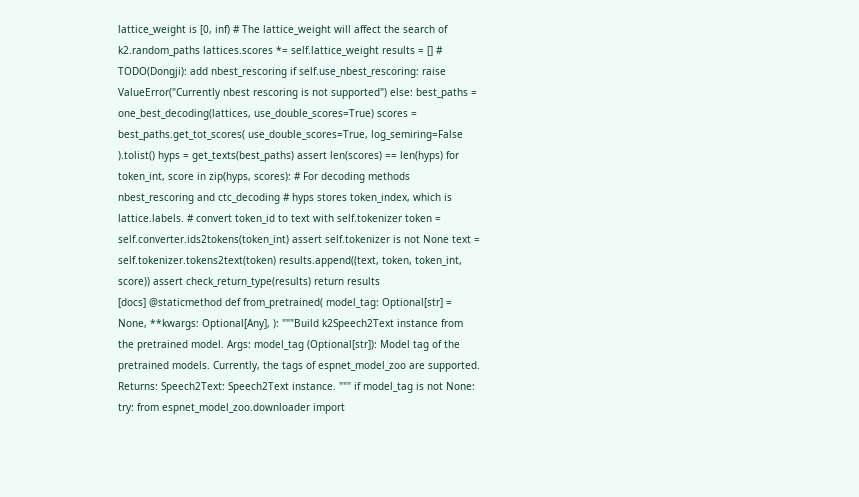lattice_weight is [0, inf) # The lattice_weight will affect the search of k2.random_paths lattices.scores *= self.lattice_weight results = [] # TODO(Dongji): add nbest_rescoring if self.use_nbest_rescoring: raise ValueError("Currently nbest rescoring is not supported") else: best_paths = one_best_decoding(lattices, use_double_scores=True) scores = best_paths.get_tot_scores( use_double_scores=True, log_semiring=False ).tolist() hyps = get_texts(best_paths) assert len(scores) == len(hyps) for token_int, score in zip(hyps, scores): # For decoding methods nbest_rescoring and ctc_decoding # hyps stores token_index, which is lattice.labels. # convert token_id to text with self.tokenizer token = self.converter.ids2tokens(token_int) assert self.tokenizer is not None text = self.tokenizer.tokens2text(token) results.append((text, token, token_int, score)) assert check_return_type(results) return results
[docs] @staticmethod def from_pretrained( model_tag: Optional[str] = None, **kwargs: Optional[Any], ): """Build k2Speech2Text instance from the pretrained model. Args: model_tag (Optional[str]): Model tag of the pretrained models. Currently, the tags of espnet_model_zoo are supported. Returns: Speech2Text: Speech2Text instance. """ if model_tag is not None: try: from espnet_model_zoo.downloader import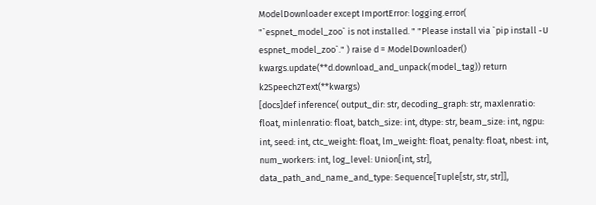ModelDownloader except ImportError: logging.error( "`espnet_model_zoo` is not installed. " "Please install via `pip install -U espnet_model_zoo`." ) raise d = ModelDownloader() kwargs.update(**d.download_and_unpack(model_tag)) return k2Speech2Text(**kwargs)
[docs]def inference( output_dir: str, decoding_graph: str, maxlenratio: float, minlenratio: float, batch_size: int, dtype: str, beam_size: int, ngpu: int, seed: int, ctc_weight: float, lm_weight: float, penalty: float, nbest: int, num_workers: int, log_level: Union[int, str], data_path_and_name_and_type: Sequence[Tuple[str, str, str]],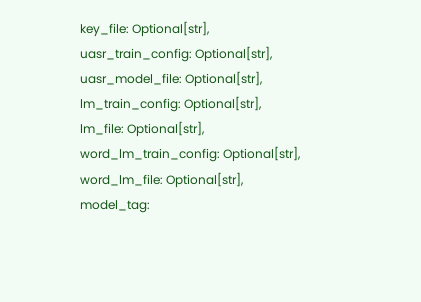key_file: Optional[str], uasr_train_config: Optional[str], uasr_model_file: Optional[str], lm_train_config: Optional[str], lm_file: Optional[str], word_lm_train_config: Optional[str], word_lm_file: Optional[str], model_tag: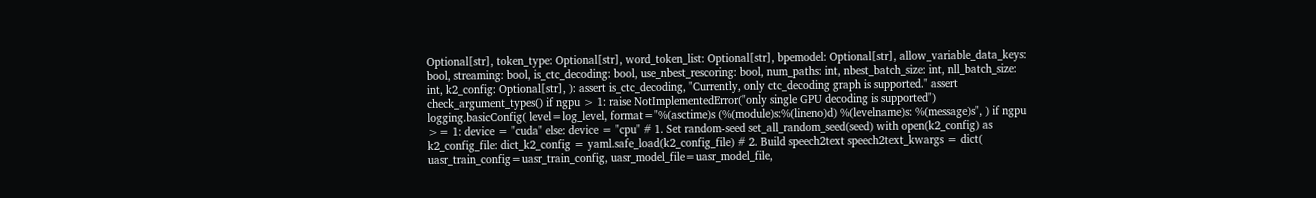Optional[str], token_type: Optional[str], word_token_list: Optional[str], bpemodel: Optional[str], allow_variable_data_keys: bool, streaming: bool, is_ctc_decoding: bool, use_nbest_rescoring: bool, num_paths: int, nbest_batch_size: int, nll_batch_size: int, k2_config: Optional[str], ): assert is_ctc_decoding, "Currently, only ctc_decoding graph is supported." assert check_argument_types() if ngpu > 1: raise NotImplementedError("only single GPU decoding is supported") logging.basicConfig( level=log_level, format="%(asctime)s (%(module)s:%(lineno)d) %(levelname)s: %(message)s", ) if ngpu >= 1: device = "cuda" else: device = "cpu" # 1. Set random-seed set_all_random_seed(seed) with open(k2_config) as k2_config_file: dict_k2_config = yaml.safe_load(k2_config_file) # 2. Build speech2text speech2text_kwargs = dict( uasr_train_config=uasr_train_config, uasr_model_file=uasr_model_file,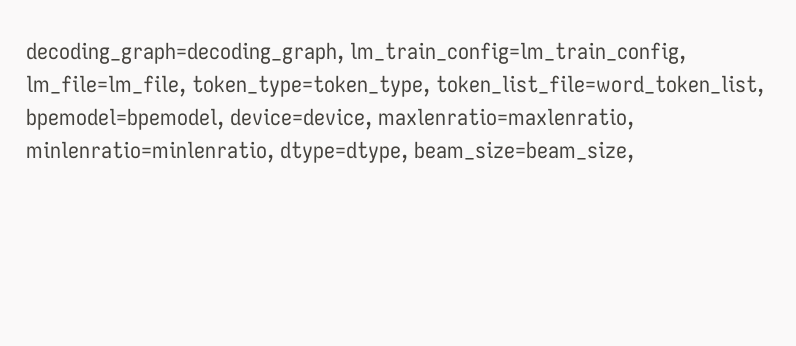decoding_graph=decoding_graph, lm_train_config=lm_train_config, lm_file=lm_file, token_type=token_type, token_list_file=word_token_list, bpemodel=bpemodel, device=device, maxlenratio=maxlenratio, minlenratio=minlenratio, dtype=dtype, beam_size=beam_size,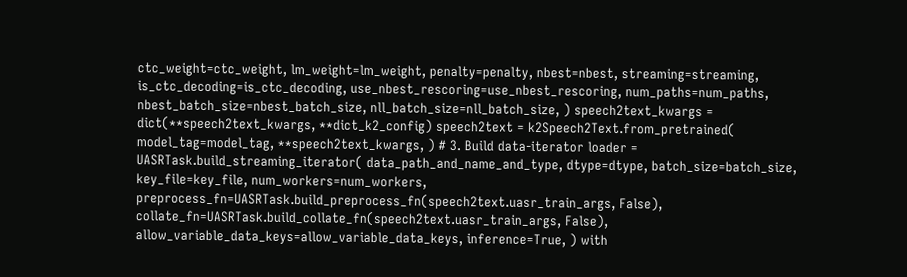ctc_weight=ctc_weight, lm_weight=lm_weight, penalty=penalty, nbest=nbest, streaming=streaming, is_ctc_decoding=is_ctc_decoding, use_nbest_rescoring=use_nbest_rescoring, num_paths=num_paths, nbest_batch_size=nbest_batch_size, nll_batch_size=nll_batch_size, ) speech2text_kwargs = dict(**speech2text_kwargs, **dict_k2_config) speech2text = k2Speech2Text.from_pretrained( model_tag=model_tag, **speech2text_kwargs, ) # 3. Build data-iterator loader = UASRTask.build_streaming_iterator( data_path_and_name_and_type, dtype=dtype, batch_size=batch_size, key_file=key_file, num_workers=num_workers, preprocess_fn=UASRTask.build_preprocess_fn(speech2text.uasr_train_args, False), collate_fn=UASRTask.build_collate_fn(speech2text.uasr_train_args, False), allow_variable_data_keys=allow_variable_data_keys, inference=True, ) with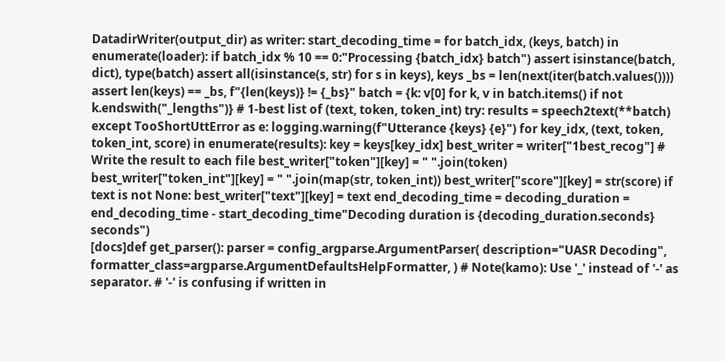DatadirWriter(output_dir) as writer: start_decoding_time = for batch_idx, (keys, batch) in enumerate(loader): if batch_idx % 10 == 0:"Processing {batch_idx} batch") assert isinstance(batch, dict), type(batch) assert all(isinstance(s, str) for s in keys), keys _bs = len(next(iter(batch.values()))) assert len(keys) == _bs, f"{len(keys)} != {_bs}" batch = {k: v[0] for k, v in batch.items() if not k.endswith("_lengths")} # 1-best list of (text, token, token_int) try: results = speech2text(**batch) except TooShortUttError as e: logging.warning(f"Utterance {keys} {e}") for key_idx, (text, token, token_int, score) in enumerate(results): key = keys[key_idx] best_writer = writer["1best_recog"] # Write the result to each file best_writer["token"][key] = " ".join(token) best_writer["token_int"][key] = " ".join(map(str, token_int)) best_writer["score"][key] = str(score) if text is not None: best_writer["text"][key] = text end_decoding_time = decoding_duration = end_decoding_time - start_decoding_time"Decoding duration is {decoding_duration.seconds} seconds")
[docs]def get_parser(): parser = config_argparse.ArgumentParser( description="UASR Decoding", formatter_class=argparse.ArgumentDefaultsHelpFormatter, ) # Note(kamo): Use '_' instead of '-' as separator. # '-' is confusing if written in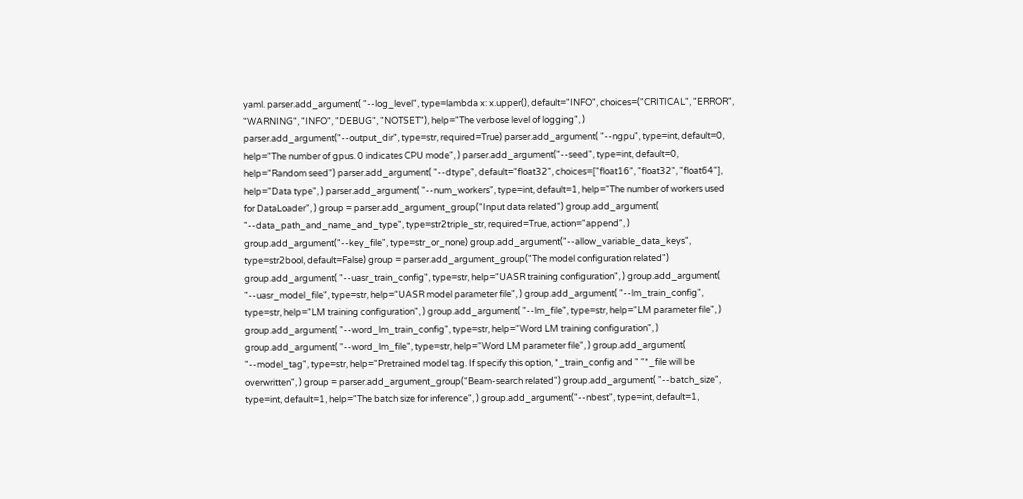yaml. parser.add_argument( "--log_level", type=lambda x: x.upper(), default="INFO", choices=("CRITICAL", "ERROR", "WARNING", "INFO", "DEBUG", "NOTSET"), help="The verbose level of logging", ) parser.add_argument("--output_dir", type=str, required=True) parser.add_argument( "--ngpu", type=int, default=0, help="The number of gpus. 0 indicates CPU mode", ) parser.add_argument("--seed", type=int, default=0, help="Random seed") parser.add_argument( "--dtype", default="float32", choices=["float16", "float32", "float64"], help="Data type", ) parser.add_argument( "--num_workers", type=int, default=1, help="The number of workers used for DataLoader", ) group = parser.add_argument_group("Input data related") group.add_argument( "--data_path_and_name_and_type", type=str2triple_str, required=True, action="append", ) group.add_argument("--key_file", type=str_or_none) group.add_argument("--allow_variable_data_keys", type=str2bool, default=False) group = parser.add_argument_group("The model configuration related") group.add_argument( "--uasr_train_config", type=str, help="UASR training configuration", ) group.add_argument( "--uasr_model_file", type=str, help="UASR model parameter file", ) group.add_argument( "--lm_train_config", type=str, help="LM training configuration", ) group.add_argument( "--lm_file", type=str, help="LM parameter file", ) group.add_argument( "--word_lm_train_config", type=str, help="Word LM training configuration", ) group.add_argument( "--word_lm_file", type=str, help="Word LM parameter file", ) group.add_argument( "--model_tag", type=str, help="Pretrained model tag. If specify this option, *_train_config and " "*_file will be overwritten", ) group = parser.add_argument_group("Beam-search related") group.add_argument( "--batch_size", type=int, default=1, help="The batch size for inference", ) group.add_argument("--nbest", type=int, default=1,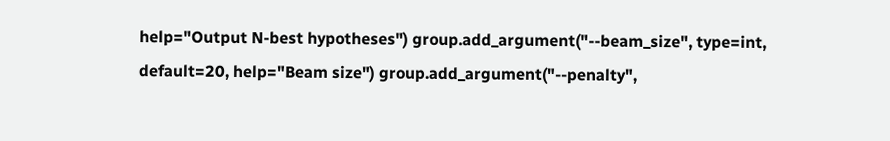help="Output N-best hypotheses") group.add_argument("--beam_size", type=int, default=20, help="Beam size") group.add_argument("--penalty",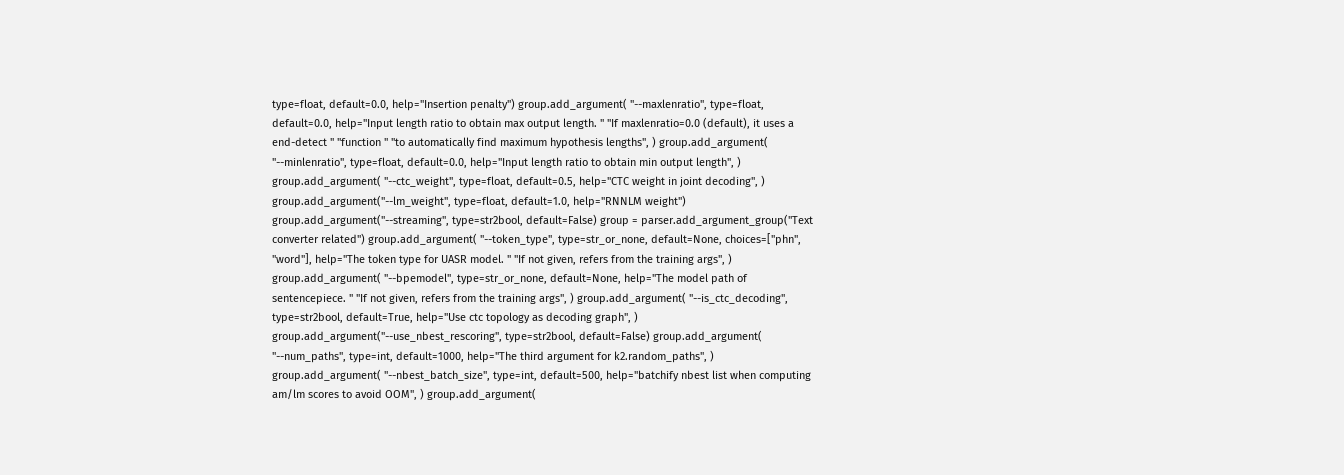type=float, default=0.0, help="Insertion penalty") group.add_argument( "--maxlenratio", type=float, default=0.0, help="Input length ratio to obtain max output length. " "If maxlenratio=0.0 (default), it uses a end-detect " "function " "to automatically find maximum hypothesis lengths", ) group.add_argument( "--minlenratio", type=float, default=0.0, help="Input length ratio to obtain min output length", ) group.add_argument( "--ctc_weight", type=float, default=0.5, help="CTC weight in joint decoding", ) group.add_argument("--lm_weight", type=float, default=1.0, help="RNNLM weight") group.add_argument("--streaming", type=str2bool, default=False) group = parser.add_argument_group("Text converter related") group.add_argument( "--token_type", type=str_or_none, default=None, choices=["phn", "word"], help="The token type for UASR model. " "If not given, refers from the training args", ) group.add_argument( "--bpemodel", type=str_or_none, default=None, help="The model path of sentencepiece. " "If not given, refers from the training args", ) group.add_argument( "--is_ctc_decoding", type=str2bool, default=True, help="Use ctc topology as decoding graph", ) group.add_argument("--use_nbest_rescoring", type=str2bool, default=False) group.add_argument( "--num_paths", type=int, default=1000, help="The third argument for k2.random_paths", ) group.add_argument( "--nbest_batch_size", type=int, default=500, help="batchify nbest list when computing am/lm scores to avoid OOM", ) group.add_argument(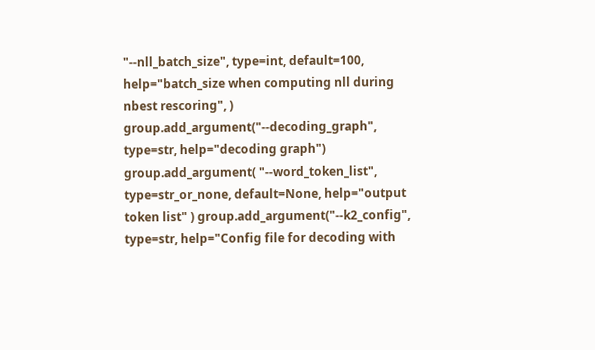"--nll_batch_size", type=int, default=100, help="batch_size when computing nll during nbest rescoring", ) group.add_argument("--decoding_graph", type=str, help="decoding graph") group.add_argument( "--word_token_list", type=str_or_none, default=None, help="output token list" ) group.add_argument("--k2_config", type=str, help="Config file for decoding with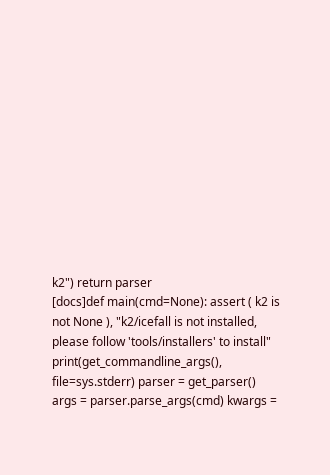k2") return parser
[docs]def main(cmd=None): assert ( k2 is not None ), "k2/icefall is not installed, please follow 'tools/installers' to install" print(get_commandline_args(), file=sys.stderr) parser = get_parser() args = parser.parse_args(cmd) kwargs =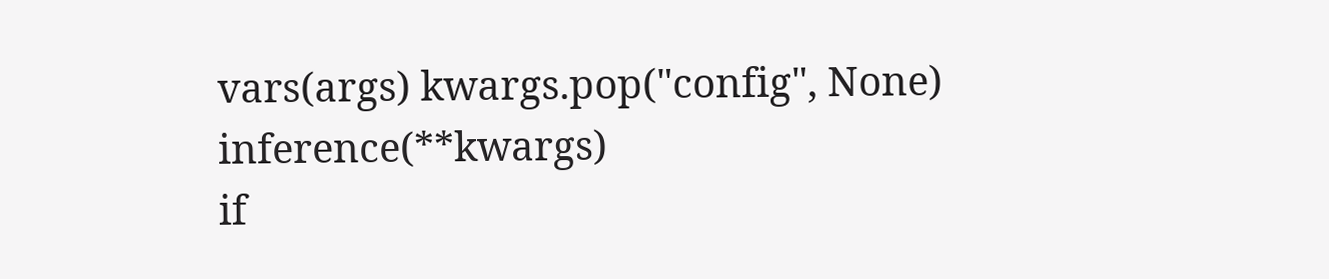vars(args) kwargs.pop("config", None) inference(**kwargs)
if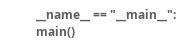__name__ == "__main__": main()